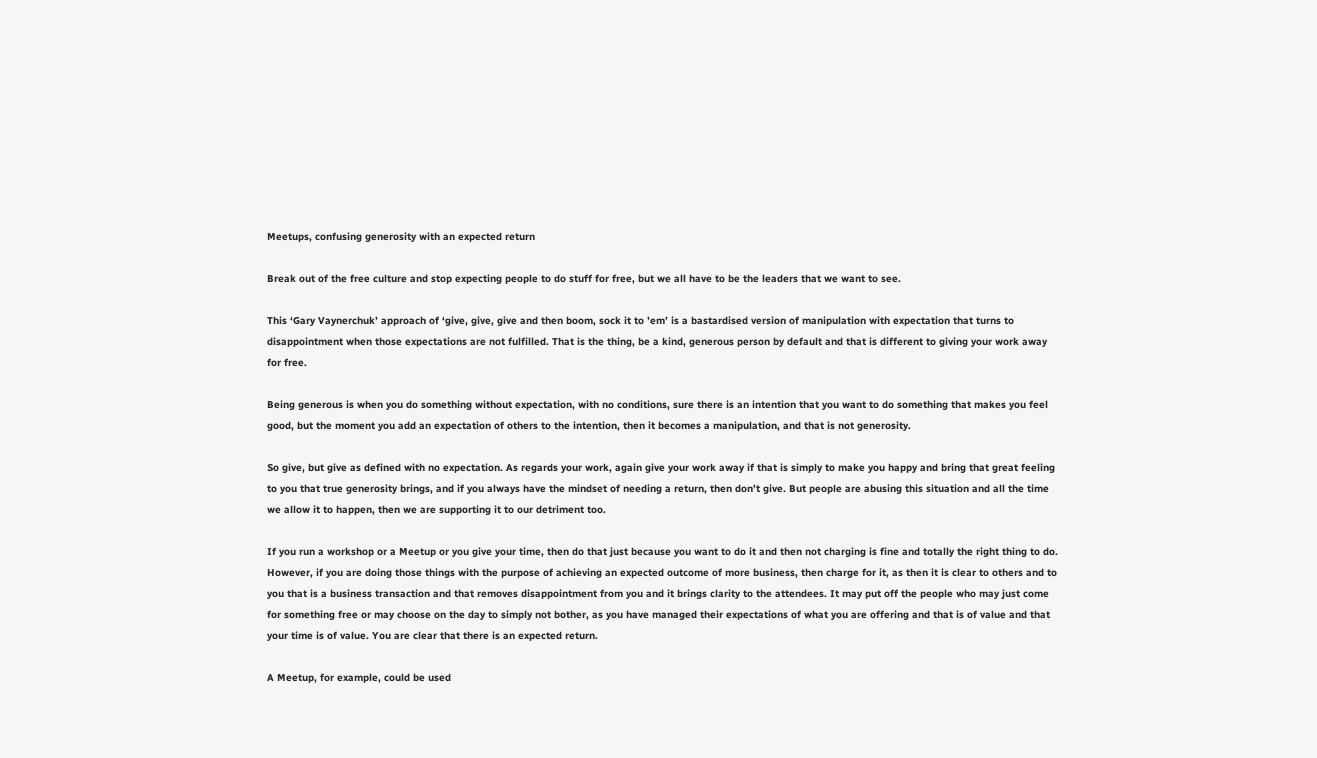Meetups, confusing generosity with an expected return

Break out of the free culture and stop expecting people to do stuff for free, but we all have to be the leaders that we want to see.

This ‘Gary Vaynerchuk’ approach of ‘give, give, give and then boom, sock it to ’em’ is a bastardised version of manipulation with expectation that turns to disappointment when those expectations are not fulfilled. That is the thing, be a kind, generous person by default and that is different to giving your work away for free.

Being generous is when you do something without expectation, with no conditions, sure there is an intention that you want to do something that makes you feel good, but the moment you add an expectation of others to the intention, then it becomes a manipulation, and that is not generosity.

So give, but give as defined with no expectation. As regards your work, again give your work away if that is simply to make you happy and bring that great feeling to you that true generosity brings, and if you always have the mindset of needing a return, then don’t give. But people are abusing this situation and all the time we allow it to happen, then we are supporting it to our detriment too.

If you run a workshop or a Meetup or you give your time, then do that just because you want to do it and then not charging is fine and totally the right thing to do. However, if you are doing those things with the purpose of achieving an expected outcome of more business, then charge for it, as then it is clear to others and to you that is a business transaction and that removes disappointment from you and it brings clarity to the attendees. It may put off the people who may just come for something free or may choose on the day to simply not bother, as you have managed their expectations of what you are offering and that is of value and that your time is of value. You are clear that there is an expected return.

A Meetup, for example, could be used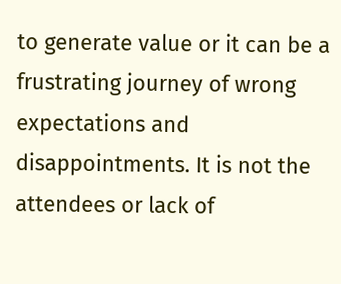to generate value or it can be a frustrating journey of wrong expectations and disappointments. It is not the attendees or lack of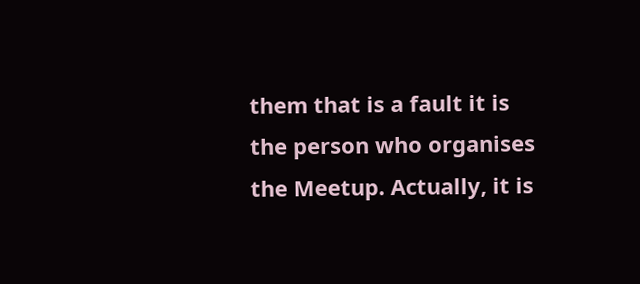them that is a fault it is the person who organises the Meetup. Actually, it is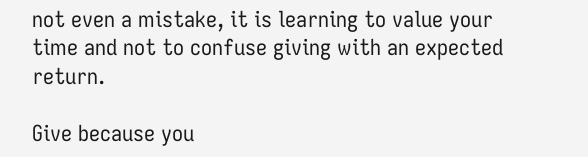not even a mistake, it is learning to value your time and not to confuse giving with an expected return.

Give because you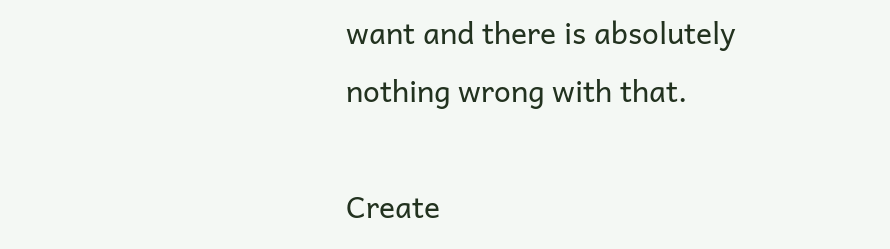want and there is absolutely nothing wrong with that.

Create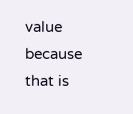value because that is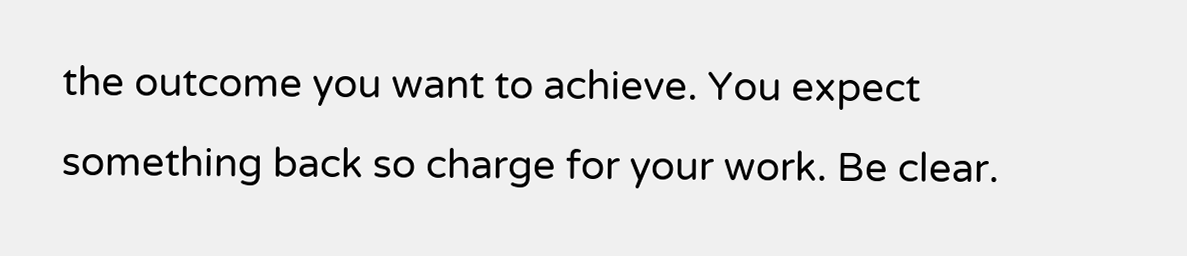the outcome you want to achieve. You expect something back so charge for your work. Be clear.